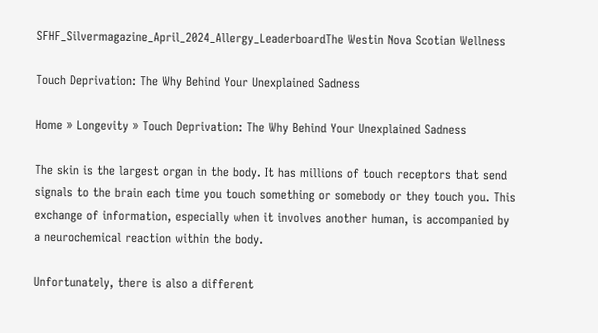SFHF_Silvermagazine_April_2024_Allergy_LeaderboardThe Westin Nova Scotian Wellness

Touch Deprivation: The Why Behind Your Unexplained Sadness

Home » Longevity » Touch Deprivation: The Why Behind Your Unexplained Sadness

The skin is the largest organ in the body. It has millions of touch receptors that send signals to the brain each time you touch something or somebody or they touch you. This exchange of information, especially when it involves another human, is accompanied by a neurochemical reaction within the body.

Unfortunately, there is also a different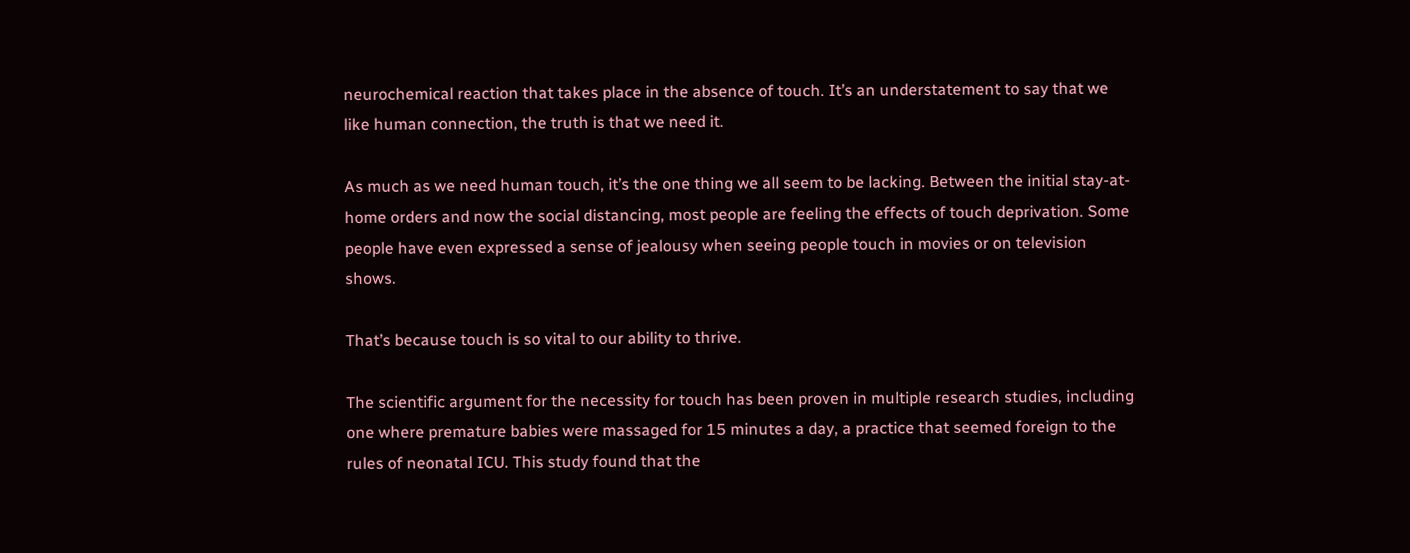neurochemical reaction that takes place in the absence of touch. It’s an understatement to say that we like human connection, the truth is that we need it.

As much as we need human touch, it’s the one thing we all seem to be lacking. Between the initial stay-at-home orders and now the social distancing, most people are feeling the effects of touch deprivation. Some people have even expressed a sense of jealousy when seeing people touch in movies or on television shows.

That’s because touch is so vital to our ability to thrive.

The scientific argument for the necessity for touch has been proven in multiple research studies, including one where premature babies were massaged for 15 minutes a day, a practice that seemed foreign to the rules of neonatal ICU. This study found that the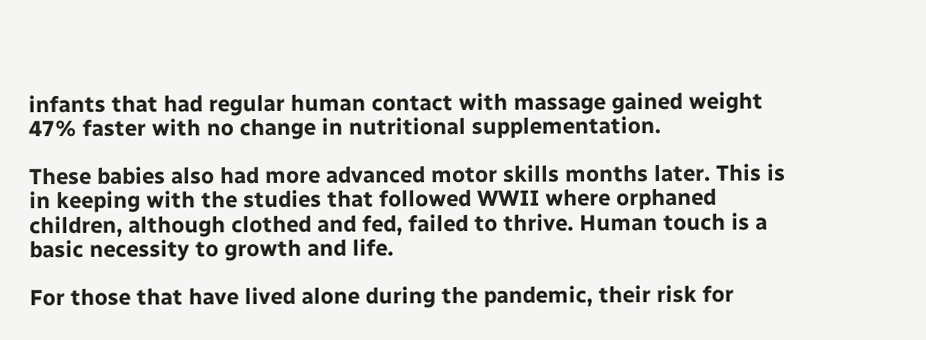infants that had regular human contact with massage gained weight 47% faster with no change in nutritional supplementation.

These babies also had more advanced motor skills months later. This is in keeping with the studies that followed WWII where orphaned children, although clothed and fed, failed to thrive. Human touch is a basic necessity to growth and life.

For those that have lived alone during the pandemic, their risk for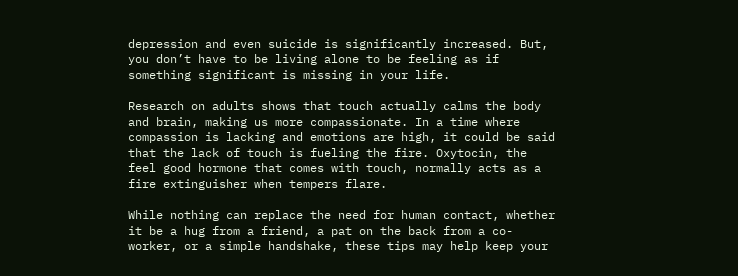depression and even suicide is significantly increased. But, you don’t have to be living alone to be feeling as if something significant is missing in your life.

Research on adults shows that touch actually calms the body and brain, making us more compassionate. In a time where compassion is lacking and emotions are high, it could be said that the lack of touch is fueling the fire. Oxytocin, the feel good hormone that comes with touch, normally acts as a fire extinguisher when tempers flare.

While nothing can replace the need for human contact, whether it be a hug from a friend, a pat on the back from a co-worker, or a simple handshake, these tips may help keep your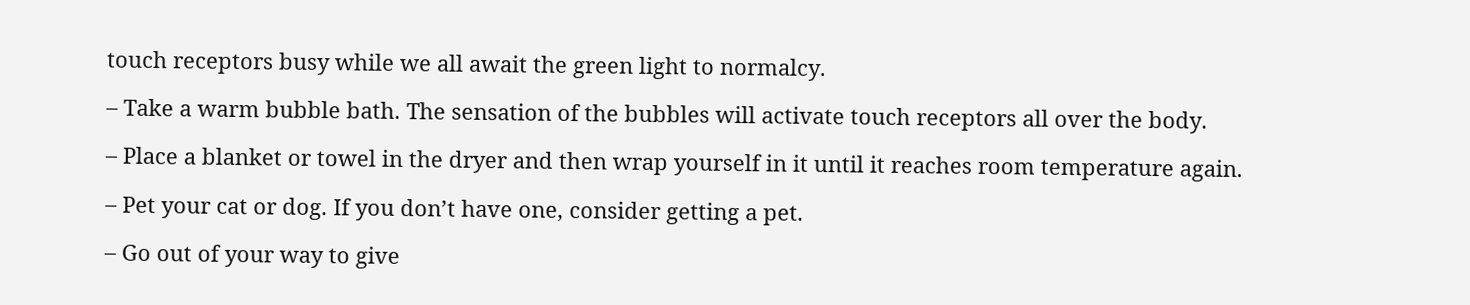touch receptors busy while we all await the green light to normalcy.

– Take a warm bubble bath. The sensation of the bubbles will activate touch receptors all over the body.

– Place a blanket or towel in the dryer and then wrap yourself in it until it reaches room temperature again.

– Pet your cat or dog. If you don’t have one, consider getting a pet.

– Go out of your way to give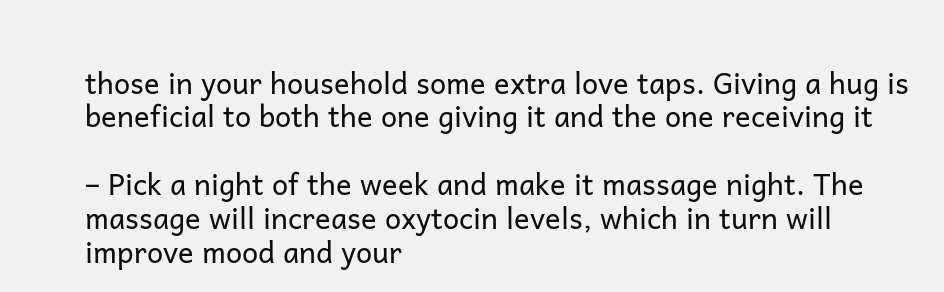those in your household some extra love taps. Giving a hug is beneficial to both the one giving it and the one receiving it

– Pick a night of the week and make it massage night. The massage will increase oxytocin levels, which in turn will improve mood and your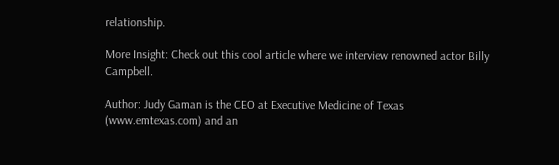relationship.

More Insight: Check out this cool article where we interview renowned actor Billy Campbell.

Author: Judy Gaman is the CEO at Executive Medicine of Texas (www.emtexas.com) and an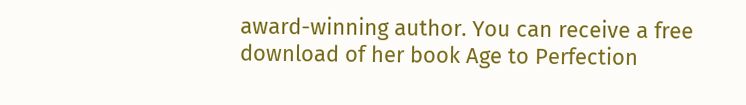award-winning author. You can receive a free download of her book Age to Perfection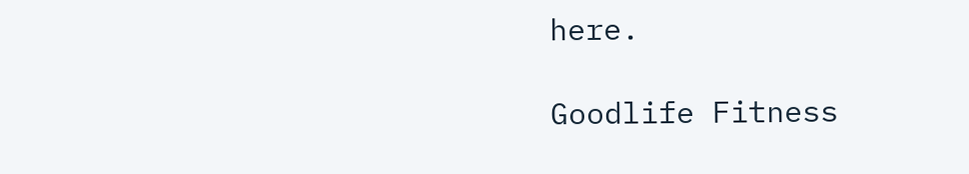here.

Goodlife Fitness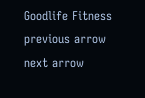Goodlife Fitness
previous arrow
next arrow